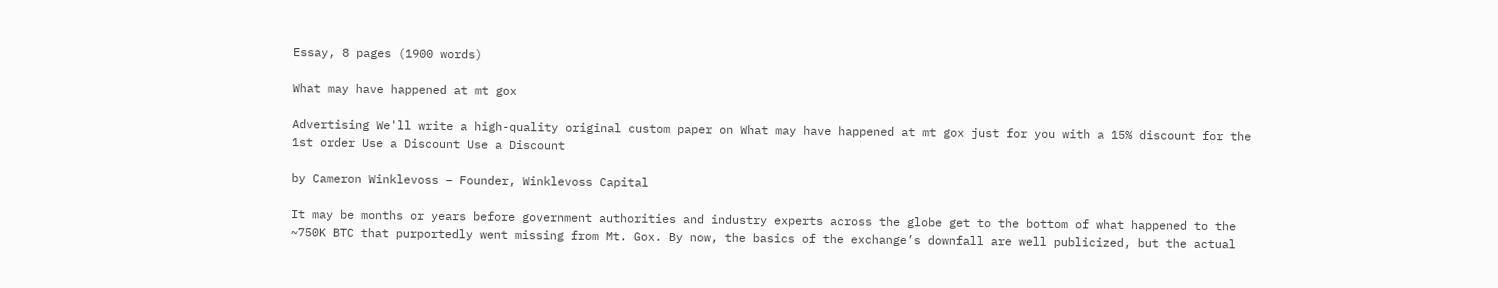Essay, 8 pages (1900 words)

What may have happened at mt gox

Advertising We'll write a high-quality original custom paper on What may have happened at mt gox just for you with a 15% discount for the 1st order Use a Discount Use a Discount

by Cameron Winklevoss – Founder, Winklevoss Capital

It may be months or years before government authorities and industry experts across the globe get to the bottom of what happened to the ~750K BTC that purportedly went missing from Mt. Gox. By now, the basics of the exchange’s downfall are well publicized, but the actual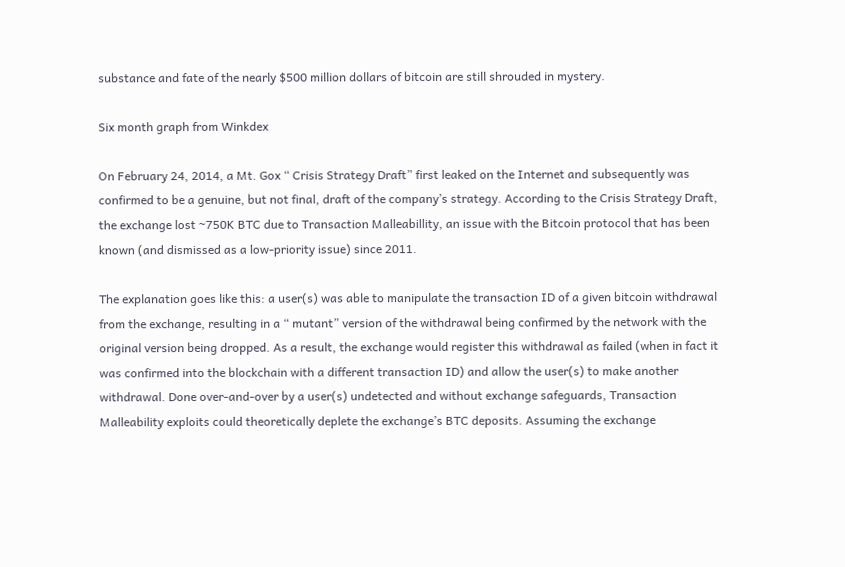substance and fate of the nearly $500 million dollars of bitcoin are still shrouded in mystery.

Six month graph from Winkdex

On February 24, 2014, a Mt. Gox “ Crisis Strategy Draft” first leaked on the Internet and subsequently was confirmed to be a genuine, but not final, draft of the company’s strategy. According to the Crisis Strategy Draft, the exchange lost ~750K BTC due to Transaction Malleabillity, an issue with the Bitcoin protocol that has been known (and dismissed as a low-priority issue) since 2011.

The explanation goes like this: a user(s) was able to manipulate the transaction ID of a given bitcoin withdrawal from the exchange, resulting in a “ mutant” version of the withdrawal being confirmed by the network with the original version being dropped. As a result, the exchange would register this withdrawal as failed (when in fact it was confirmed into the blockchain with a different transaction ID) and allow the user(s) to make another withdrawal. Done over-and-over by a user(s) undetected and without exchange safeguards, Transaction Malleability exploits could theoretically deplete the exchange’s BTC deposits. Assuming the exchange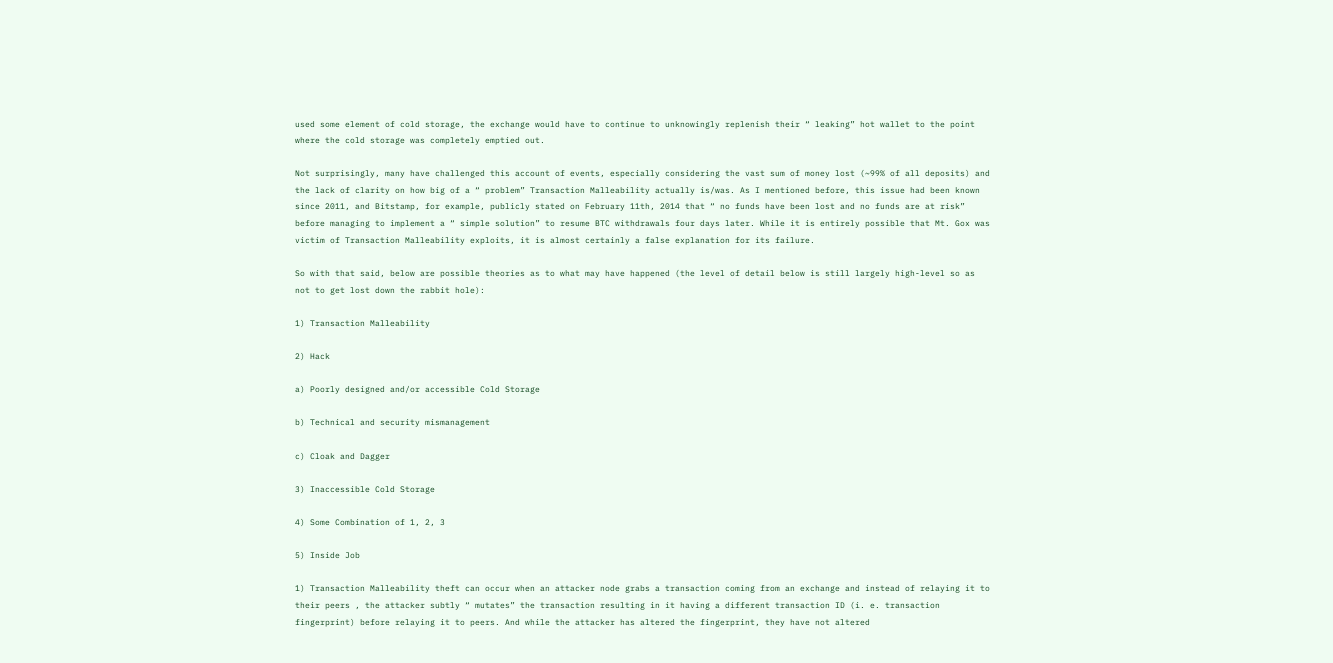used some element of cold storage, the exchange would have to continue to unknowingly replenish their “ leaking” hot wallet to the point where the cold storage was completely emptied out.

Not surprisingly, many have challenged this account of events, especially considering the vast sum of money lost (~99% of all deposits) and the lack of clarity on how big of a “ problem” Transaction Malleability actually is/was. As I mentioned before, this issue had been known since 2011, and Bitstamp, for example, publicly stated on February 11th, 2014 that “ no funds have been lost and no funds are at risk” before managing to implement a “ simple solution” to resume BTC withdrawals four days later. While it is entirely possible that Mt. Gox was victim of Transaction Malleability exploits, it is almost certainly a false explanation for its failure.

So with that said, below are possible theories as to what may have happened (the level of detail below is still largely high-level so as not to get lost down the rabbit hole):

1) Transaction Malleability

2) Hack

a) Poorly designed and/or accessible Cold Storage

b) Technical and security mismanagement

c) Cloak and Dagger

3) Inaccessible Cold Storage

4) Some Combination of 1, 2, 3

5) Inside Job

1) Transaction Malleability theft can occur when an attacker node grabs a transaction coming from an exchange and instead of relaying it to their peers , the attacker subtly “ mutates” the transaction resulting in it having a different transaction ID (i. e. transaction fingerprint) before relaying it to peers. And while the attacker has altered the fingerprint, they have not altered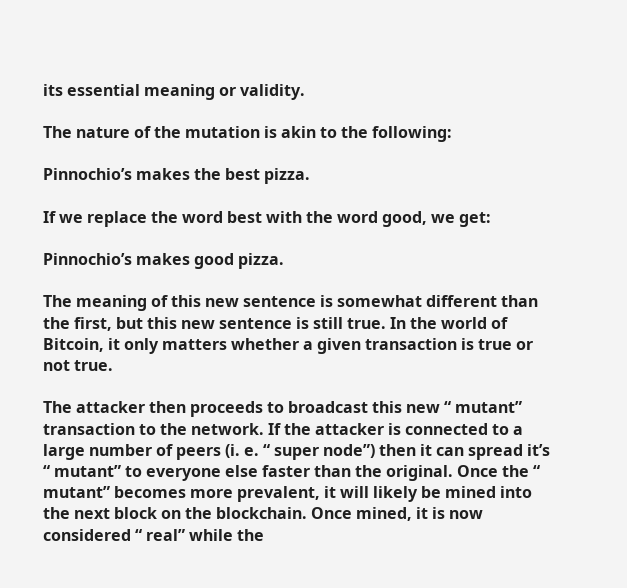its essential meaning or validity.

The nature of the mutation is akin to the following:

Pinnochio’s makes the best pizza.

If we replace the word best with the word good, we get:

Pinnochio’s makes good pizza.

The meaning of this new sentence is somewhat different than the first, but this new sentence is still true. In the world of Bitcoin, it only matters whether a given transaction is true or not true.

The attacker then proceeds to broadcast this new “ mutant” transaction to the network. If the attacker is connected to a large number of peers (i. e. “ super node”) then it can spread it’s “ mutant” to everyone else faster than the original. Once the “ mutant” becomes more prevalent, it will likely be mined into the next block on the blockchain. Once mined, it is now considered “ real” while the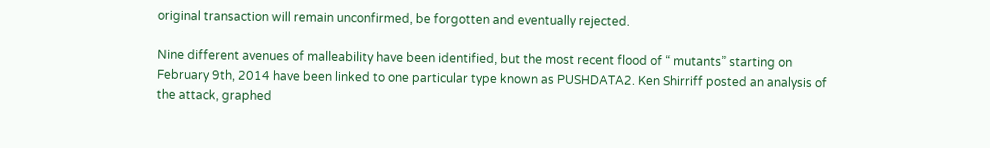original transaction will remain unconfirmed, be forgotten and eventually rejected.

Nine different avenues of malleability have been identified, but the most recent flood of “ mutants” starting on February 9th, 2014 have been linked to one particular type known as PUSHDATA2. Ken Shirriff posted an analysis of the attack, graphed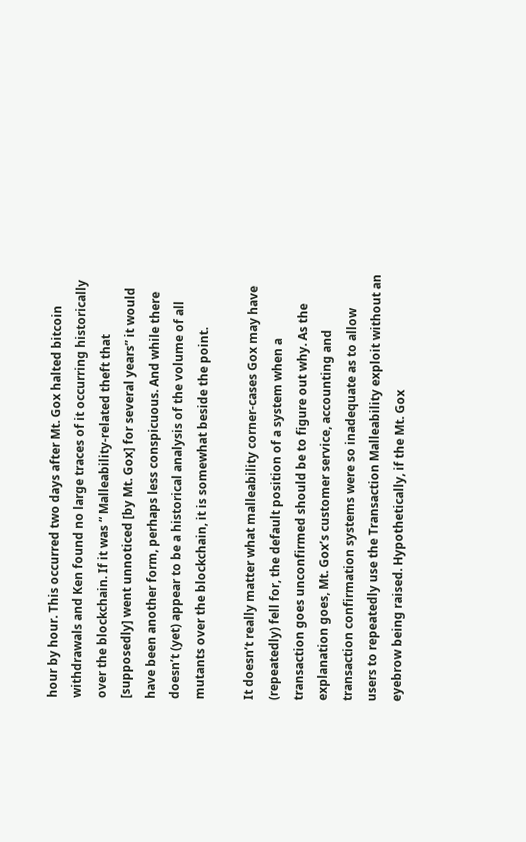hour by hour. This occurred two days after Mt. Gox halted bitcoin withdrawals and Ken found no large traces of it occurring historically over the blockchain. If it was “ Malleability-related theft that [supposedly] went unnoticed [by Mt. Gox] for several years” it would have been another form, perhaps less conspicuous. And while there doesn’t (yet) appear to be a historical analysis of the volume of all mutants over the blockchain, it is somewhat beside the point.

It doesn’t really matter what malleability corner-cases Gox may have (repeatedly) fell for, the default position of a system when a transaction goes unconfirmed should be to figure out why. As the explanation goes, Mt. Gox’s customer service, accounting and transaction confirmation systems were so inadequate as to allow users to repeatedly use the Transaction Malleability exploit without an eyebrow being raised. Hypothetically, if the Mt. Gox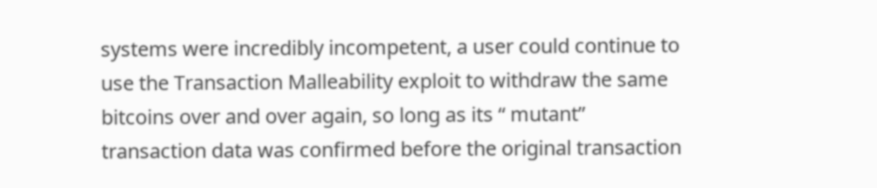systems were incredibly incompetent, a user could continue to use the Transaction Malleability exploit to withdraw the same bitcoins over and over again, so long as its “ mutant” transaction data was confirmed before the original transaction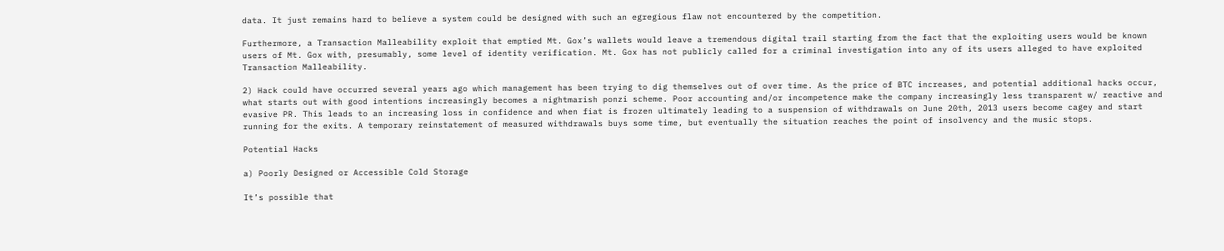data. It just remains hard to believe a system could be designed with such an egregious flaw not encountered by the competition.

Furthermore, a Transaction Malleability exploit that emptied Mt. Gox’s wallets would leave a tremendous digital trail starting from the fact that the exploiting users would be known users of Mt. Gox with, presumably, some level of identity verification. Mt. Gox has not publicly called for a criminal investigation into any of its users alleged to have exploited Transaction Malleability.

2) Hack could have occurred several years ago which management has been trying to dig themselves out of over time. As the price of BTC increases, and potential additional hacks occur, what starts out with good intentions increasingly becomes a nightmarish ponzi scheme. Poor accounting and/or incompetence make the company increasingly less transparent w/ reactive and evasive PR. This leads to an increasing loss in confidence and when fiat is frozen ultimately leading to a suspension of withdrawals on June 20th, 2013 users become cagey and start running for the exits. A temporary reinstatement of measured withdrawals buys some time, but eventually the situation reaches the point of insolvency and the music stops.

Potential Hacks

a) Poorly Designed or Accessible Cold Storage

It’s possible that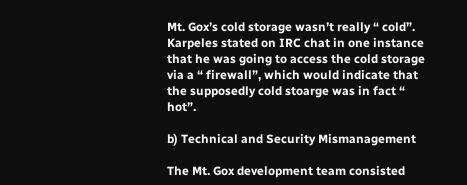Mt. Gox’s cold storage wasn’t really “ cold”. Karpeles stated on IRC chat in one instance that he was going to access the cold storage via a “ firewall”, which would indicate that the supposedly cold stoarge was in fact “ hot”.

b) Technical and Security Mismanagement

The Mt. Gox development team consisted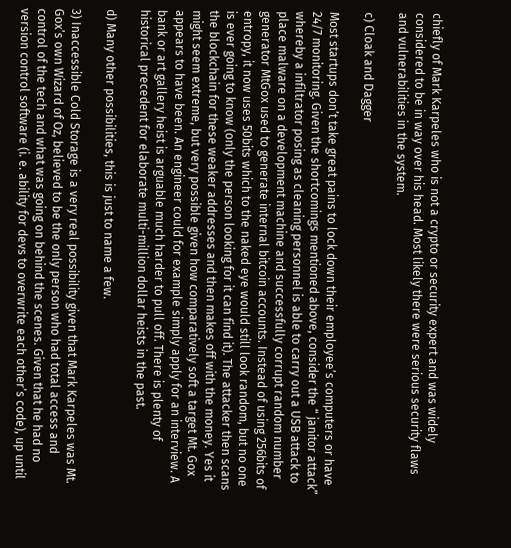chiefly of Mark Karpeles who is not a crypto or security expert and was widely considered to be in way over his head. Most likely there were serious security flaws and vulnerabilities in the system.

c) Cloak and Dagger

Most startups don’t take great pains to lock down their employee’s computers or have 24/7 monitoring. Given the shortcomings mentioned above, consider the “ janitor attack” whereby a infiltrator posing as cleaning personnel is able to carry out a USB attack to place malware on a development machine and successfully corrupt random number generator MtGox used to generate internal bitcoin accounts. Instead of using 256bits of entropy, it now uses 50bits which to the naked eye would still look random, but no one is ever going to know (only the person looking for it can find it). The attacker then scans the blockchain for these weaker addresses and then makes off with the money. Yes it might seem extreme, but very possible given how comparatively soft a target Mt. Gox appears to have been. An engineer could for example simply apply for an interview. A bank or art gallery heist is arguable much harder to pull off. There is plenty of historical precedent for elaborate multi-million dollar heists in the past.

d) Many other possibilities, this is just to name a few.

3) Inaccessible Cold Storage is a very real possibility given that Mark Karpeles was Mt. Gox’s own Wizard of Oz, believed to be the only person who had total access and control of the tech and what was going on behind the scenes. Given that he had no version control software (i. e. ability for devs to overwrite each other’s code), up until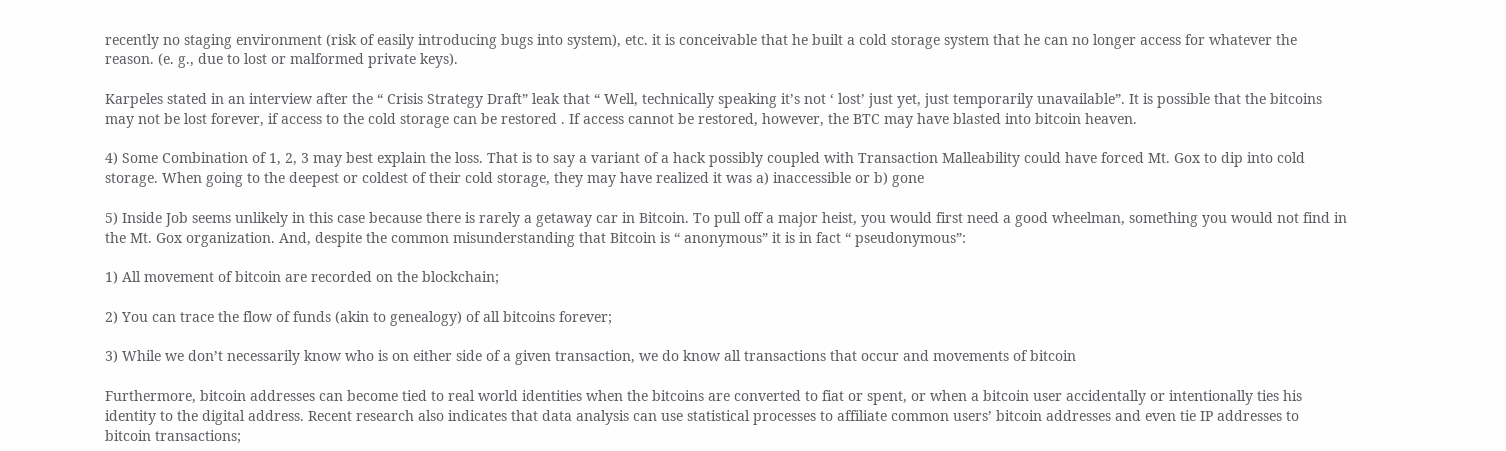recently no staging environment (risk of easily introducing bugs into system), etc. it is conceivable that he built a cold storage system that he can no longer access for whatever the reason. (e. g., due to lost or malformed private keys).

Karpeles stated in an interview after the “ Crisis Strategy Draft” leak that “ Well, technically speaking it’s not ‘ lost’ just yet, just temporarily unavailable”. It is possible that the bitcoins may not be lost forever, if access to the cold storage can be restored . If access cannot be restored, however, the BTC may have blasted into bitcoin heaven.

4) Some Combination of 1, 2, 3 may best explain the loss. That is to say a variant of a hack possibly coupled with Transaction Malleability could have forced Mt. Gox to dip into cold storage. When going to the deepest or coldest of their cold storage, they may have realized it was a) inaccessible or b) gone

5) Inside Job seems unlikely in this case because there is rarely a getaway car in Bitcoin. To pull off a major heist, you would first need a good wheelman, something you would not find in the Mt. Gox organization. And, despite the common misunderstanding that Bitcoin is “ anonymous” it is in fact “ pseudonymous”:

1) All movement of bitcoin are recorded on the blockchain;

2) You can trace the flow of funds (akin to genealogy) of all bitcoins forever;

3) While we don’t necessarily know who is on either side of a given transaction, we do know all transactions that occur and movements of bitcoin

Furthermore, bitcoin addresses can become tied to real world identities when the bitcoins are converted to fiat or spent, or when a bitcoin user accidentally or intentionally ties his identity to the digital address. Recent research also indicates that data analysis can use statistical processes to affiliate common users’ bitcoin addresses and even tie IP addresses to bitcoin transactions;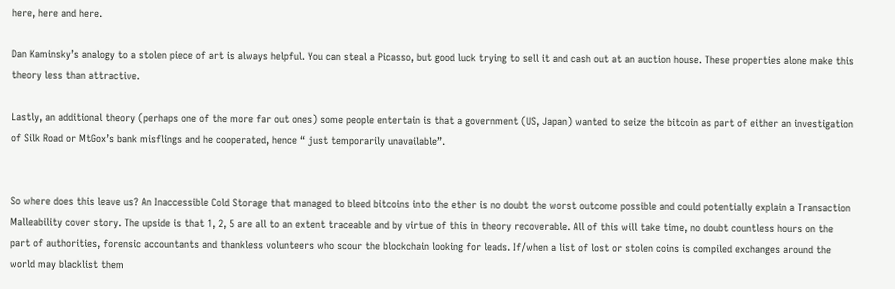here, here and here.

Dan Kaminsky’s analogy to a stolen piece of art is always helpful. You can steal a Picasso, but good luck trying to sell it and cash out at an auction house. These properties alone make this theory less than attractive.

Lastly, an additional theory (perhaps one of the more far out ones) some people entertain is that a government (US, Japan) wanted to seize the bitcoin as part of either an investigation of Silk Road or MtGox’s bank misflings and he cooperated, hence “ just temporarily unavailable”.


So where does this leave us? An Inaccessible Cold Storage that managed to bleed bitcoins into the ether is no doubt the worst outcome possible and could potentially explain a Transaction Malleability cover story. The upside is that 1, 2, 5 are all to an extent traceable and by virtue of this in theory recoverable. All of this will take time, no doubt countless hours on the part of authorities, forensic accountants and thankless volunteers who scour the blockchain looking for leads. If/when a list of lost or stolen coins is compiled exchanges around the world may blacklist them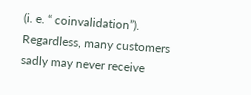(i. e. “ coinvalidation”). Regardless, many customers sadly may never receive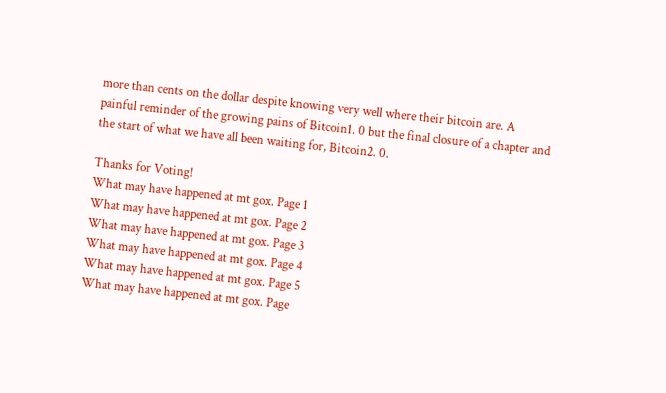more than cents on the dollar despite knowing very well where their bitcoin are. A painful reminder of the growing pains of Bitcoin1. 0 but the final closure of a chapter and the start of what we have all been waiting for, Bitcoin2. 0.

Thanks for Voting!
What may have happened at mt gox. Page 1
What may have happened at mt gox. Page 2
What may have happened at mt gox. Page 3
What may have happened at mt gox. Page 4
What may have happened at mt gox. Page 5
What may have happened at mt gox. Page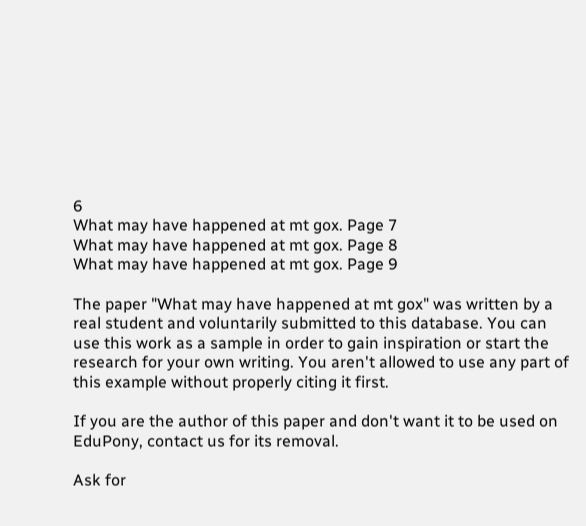6
What may have happened at mt gox. Page 7
What may have happened at mt gox. Page 8
What may have happened at mt gox. Page 9

The paper "What may have happened at mt gox" was written by a real student and voluntarily submitted to this database. You can use this work as a sample in order to gain inspiration or start the research for your own writing. You aren't allowed to use any part of this example without properly citing it first.

If you are the author of this paper and don't want it to be used on EduPony, contact us for its removal.

Ask for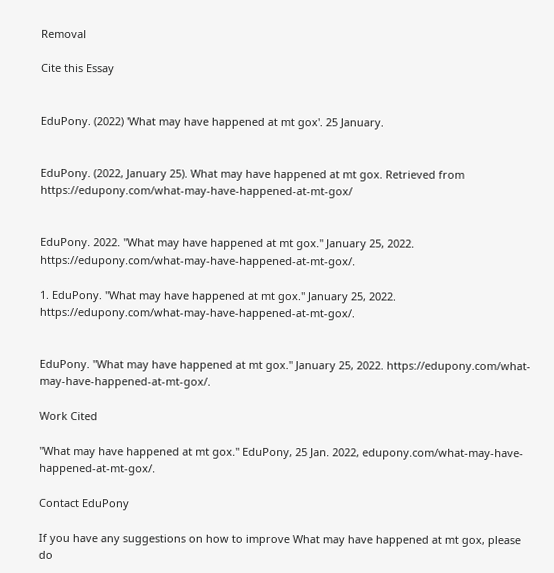Removal

Cite this Essay


EduPony. (2022) 'What may have happened at mt gox'. 25 January.


EduPony. (2022, January 25). What may have happened at mt gox. Retrieved from https://edupony.com/what-may-have-happened-at-mt-gox/


EduPony. 2022. "What may have happened at mt gox." January 25, 2022. https://edupony.com/what-may-have-happened-at-mt-gox/.

1. EduPony. "What may have happened at mt gox." January 25, 2022. https://edupony.com/what-may-have-happened-at-mt-gox/.


EduPony. "What may have happened at mt gox." January 25, 2022. https://edupony.com/what-may-have-happened-at-mt-gox/.

Work Cited

"What may have happened at mt gox." EduPony, 25 Jan. 2022, edupony.com/what-may-have-happened-at-mt-gox/.

Contact EduPony

If you have any suggestions on how to improve What may have happened at mt gox, please do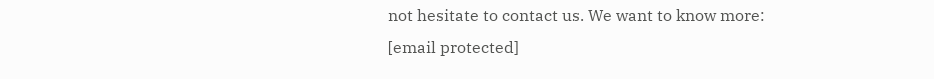not hesitate to contact us. We want to know more: [email protected]